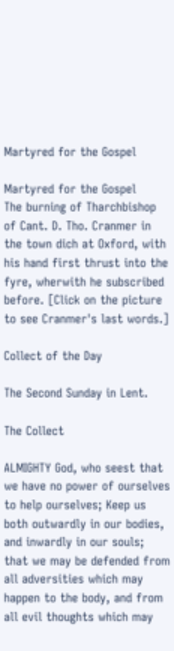Martyred for the Gospel

Martyred for the Gospel
The burning of Tharchbishop of Cant. D. Tho. Cranmer in the town dich at Oxford, with his hand first thrust into the fyre, wherwith he subscribed before. [Click on the picture to see Cranmer's last words.]

Collect of the Day

The Second Sunday in Lent.

The Collect

ALMIGHTY God, who seest that we have no power of ourselves to help ourselves; Keep us both outwardly in our bodies, and inwardly in our souls; that we may be defended from all adversities which may happen to the body, and from all evil thoughts which may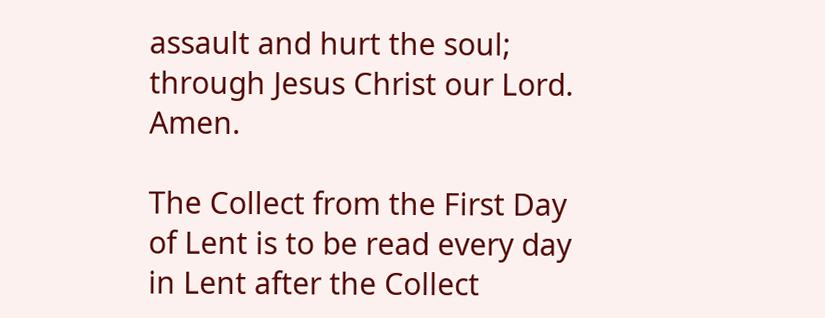assault and hurt the soul; through Jesus Christ our Lord. Amen.

The Collect from the First Day of Lent is to be read every day in Lent after the Collect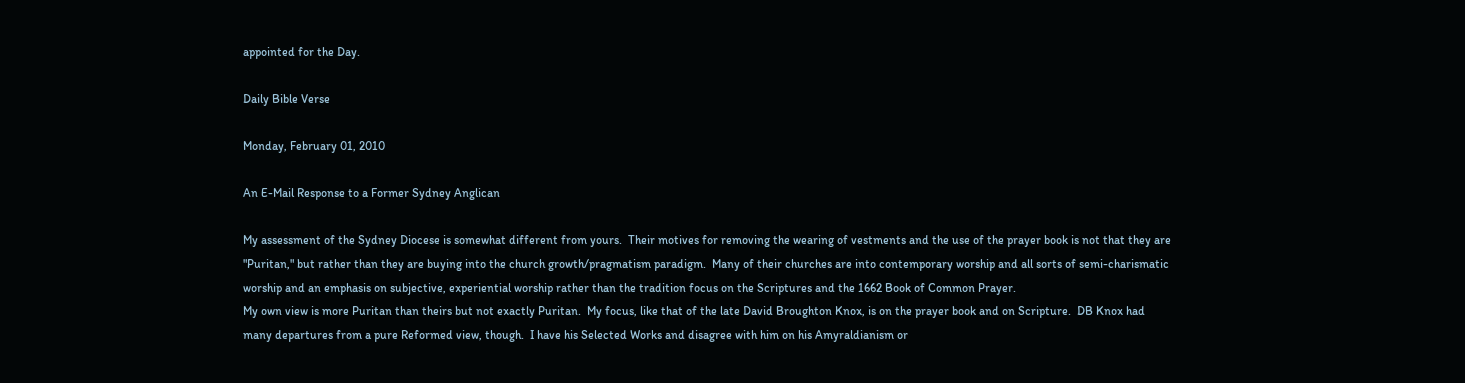appointed for the Day.

Daily Bible Verse

Monday, February 01, 2010

An E-Mail Response to a Former Sydney Anglican

My assessment of the Sydney Diocese is somewhat different from yours.  Their motives for removing the wearing of vestments and the use of the prayer book is not that they are "Puritan," but rather than they are buying into the church growth/pragmatism paradigm.  Many of their churches are into contemporary worship and all sorts of semi-charismatic worship and an emphasis on subjective, experiential worship rather than the tradition focus on the Scriptures and the 1662 Book of Common Prayer.
My own view is more Puritan than theirs but not exactly Puritan.  My focus, like that of the late David Broughton Knox, is on the prayer book and on Scripture.  DB Knox had many departures from a pure Reformed view, though.  I have his Selected Works and disagree with him on his Amyraldianism or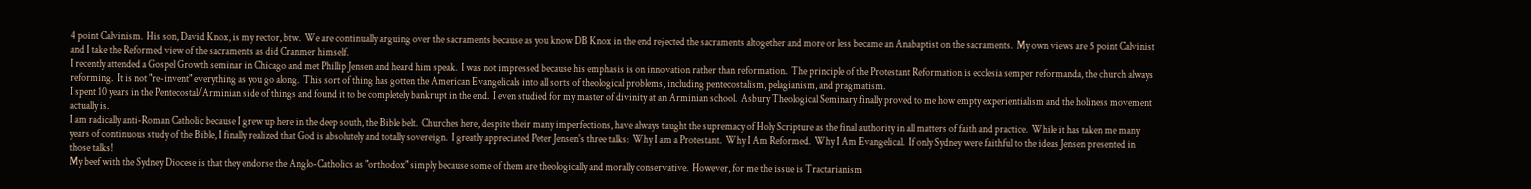4 point Calvinism.  His son, David Knox, is my rector, btw.  We are continually arguing over the sacraments because as you know DB Knox in the end rejected the sacraments altogether and more or less became an Anabaptist on the sacraments.  My own views are 5 point Calvinist and I take the Reformed view of the sacraments as did Cranmer himself.
I recently attended a Gospel Growth seminar in Chicago and met Phillip Jensen and heard him speak.  I was not impressed because his emphasis is on innovation rather than reformation.  The principle of the Protestant Reformation is ecclesia semper reformanda, the church always reforming.  It is not "re-invent" everything as you go along.  This sort of thing has gotten the American Evangelicals into all sorts of theological problems, including pentecostalism, pelagianism, and pragmatism.
I spent 10 years in the Pentecostal/Arminian side of things and found it to be completely bankrupt in the end.  I even studied for my master of divinity at an Arminian school.  Asbury Theological Seminary finally proved to me how empty experientialism and the holiness movement actually is.
I am radically anti-Roman Catholic because I grew up here in the deep south, the Bible belt.  Churches here, despite their many imperfections, have always taught the supremacy of Holy Scripture as the final authority in all matters of faith and practice.  While it has taken me many years of continuous study of the Bible, I finally realized that God is absolutely and totally sovereign.  I greatly appreciated Peter Jensen's three talks:  Why I am a Protestant.  Why I Am Reformed.  Why I Am Evangelical.  If only Sydney were faithful to the ideas Jensen presented in those talks!
My beef with the Sydney Diocese is that they endorse the Anglo-Catholics as "orthodox" simply because some of them are theologically and morally conservative.  However, for me the issue is Tractarianism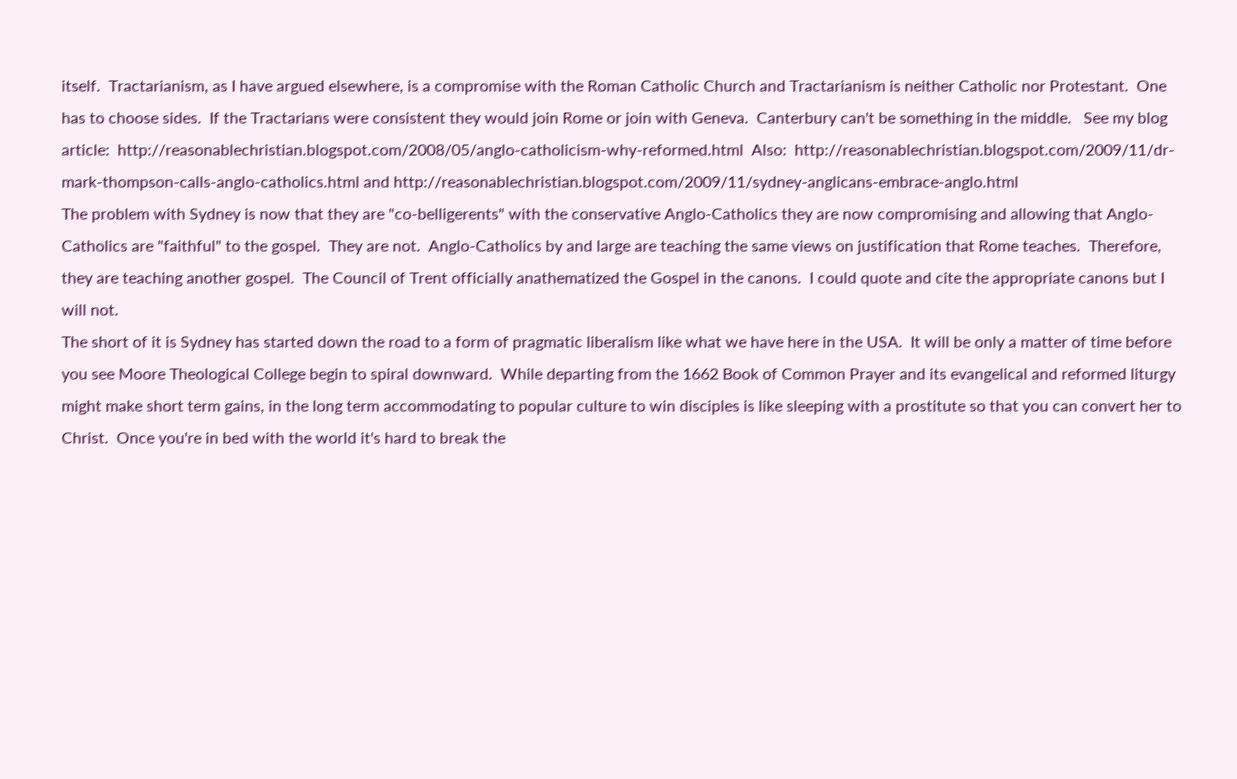itself.  Tractarianism, as I have argued elsewhere, is a compromise with the Roman Catholic Church and Tractarianism is neither Catholic nor Protestant.  One has to choose sides.  If the Tractarians were consistent they would join Rome or join with Geneva.  Canterbury can't be something in the middle.   See my blog article:  http://reasonablechristian.blogspot.com/2008/05/anglo-catholicism-why-reformed.html  Also:  http://reasonablechristian.blogspot.com/2009/11/dr-mark-thompson-calls-anglo-catholics.html and http://reasonablechristian.blogspot.com/2009/11/sydney-anglicans-embrace-anglo.html
The problem with Sydney is now that they are "co-belligerents" with the conservative Anglo-Catholics they are now compromising and allowing that Anglo-Catholics are "faithful" to the gospel.  They are not.  Anglo-Catholics by and large are teaching the same views on justification that Rome teaches.  Therefore, they are teaching another gospel.  The Council of Trent officially anathematized the Gospel in the canons.  I could quote and cite the appropriate canons but I will not.
The short of it is Sydney has started down the road to a form of pragmatic liberalism like what we have here in the USA.  It will be only a matter of time before you see Moore Theological College begin to spiral downward.  While departing from the 1662 Book of Common Prayer and its evangelical and reformed liturgy might make short term gains, in the long term accommodating to popular culture to win disciples is like sleeping with a prostitute so that you can convert her to Christ.  Once you're in bed with the world it's hard to break the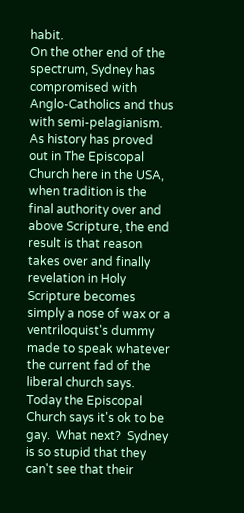habit.
On the other end of the spectrum, Sydney has compromised with Anglo-Catholics and thus with semi-pelagianism.  As history has proved out in The Episcopal Church here in the USA, when tradition is the final authority over and above Scripture, the end result is that reason takes over and finally revelation in Holy Scripture becomes simply a nose of wax or a ventriloquist's dummy made to speak whatever the current fad of the liberal church says.  Today the Episcopal Church says it's ok to be gay.  What next?  Sydney is so stupid that they can't see that their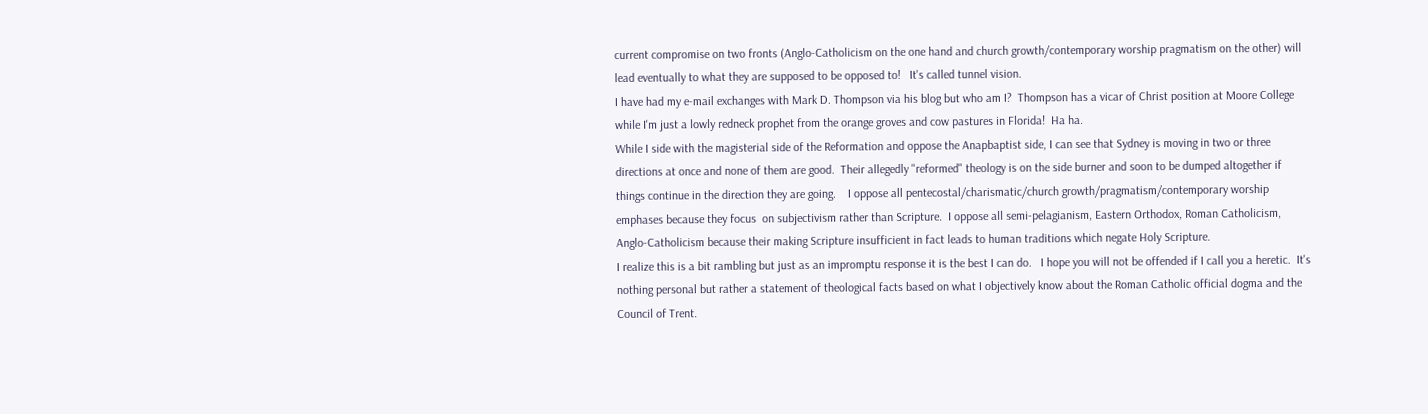current compromise on two fronts (Anglo-Catholicism on the one hand and church growth/contemporary worship pragmatism on the other) will lead eventually to what they are supposed to be opposed to!   It's called tunnel vision.
I have had my e-mail exchanges with Mark D. Thompson via his blog but who am I?  Thompson has a vicar of Christ position at Moore College while I'm just a lowly redneck prophet from the orange groves and cow pastures in Florida!  Ha ha.
While I side with the magisterial side of the Reformation and oppose the Anapbaptist side, I can see that Sydney is moving in two or three directions at once and none of them are good.  Their allegedly "reformed" theology is on the side burner and soon to be dumped altogether if things continue in the direction they are going.    I oppose all pentecostal/charismatic/church growth/pragmatism/contemporary worship emphases because they focus  on subjectivism rather than Scripture.  I oppose all semi-pelagianism, Eastern Orthodox, Roman Catholicism, Anglo-Catholicism because their making Scripture insufficient in fact leads to human traditions which negate Holy Scripture.
I realize this is a bit rambling but just as an impromptu response it is the best I can do.   I hope you will not be offended if I call you a heretic.  It's nothing personal but rather a statement of theological facts based on what I objectively know about the Roman Catholic official dogma and the Council of Trent.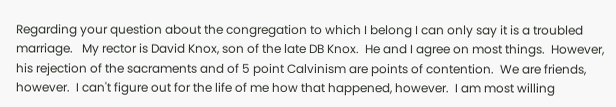Regarding your question about the congregation to which I belong I can only say it is a troubled marriage.   My rector is David Knox, son of the late DB Knox.  He and I agree on most things.  However, his rejection of the sacraments and of 5 point Calvinism are points of contention.  We are friends, however.  I can't figure out for the life of me how that happened, however.  I am most willing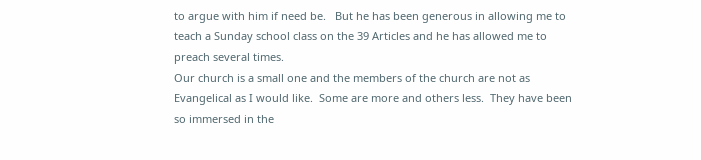to argue with him if need be.   But he has been generous in allowing me to teach a Sunday school class on the 39 Articles and he has allowed me to preach several times.
Our church is a small one and the members of the church are not as Evangelical as I would like.  Some are more and others less.  They have been so immersed in the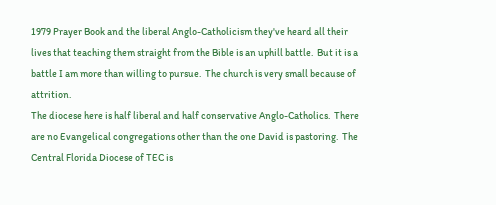1979 Prayer Book and the liberal Anglo-Catholicism they've heard all their lives that teaching them straight from the Bible is an uphill battle.  But it is a battle I am more than willing to pursue.  The church is very small because of attrition.
The diocese here is half liberal and half conservative Anglo-Catholics.  There are no Evangelical congregations other than the one David is pastoring.  The Central Florida Diocese of TEC is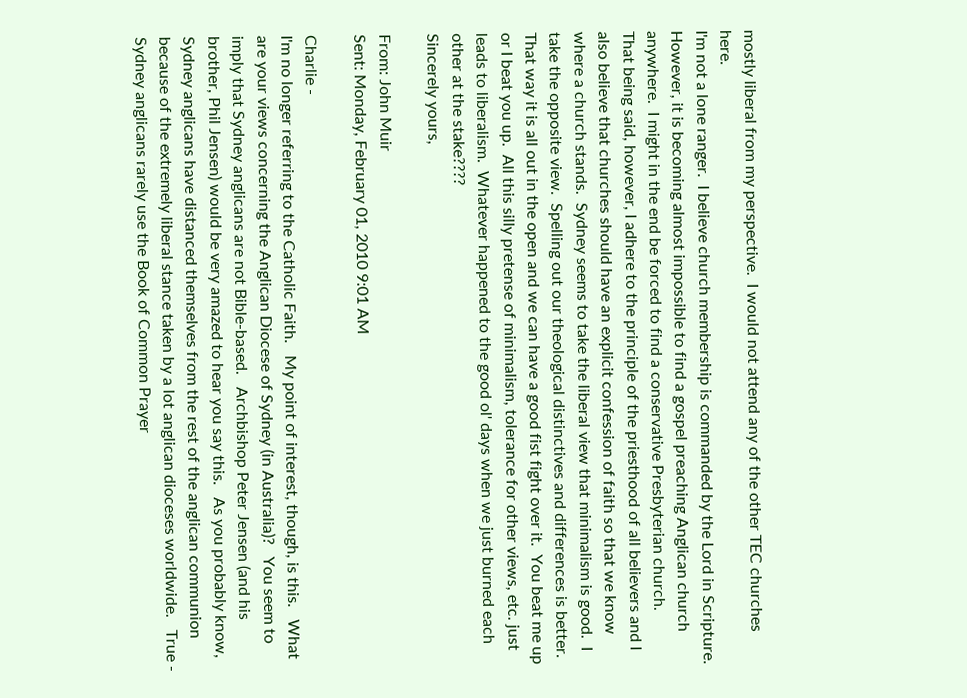mostly liberal from my perspective.  I would not attend any of the other TEC churches here.
I'm not a lone ranger.  I believe church membership is commanded by the Lord in Scripture.  However, it is becoming almost impossible to find a gospel preaching Anglican church anywhere.  I might in the end be forced to find a conservative Presbyterian church.
That being said, however, I adhere to the principle of the priesthood of all believers and I also believe that churches should have an explicit confession of faith so that we know where a church stands.  Sydney seems to take the liberal view that minimalism is good.  I take the opposite view.  Spelling out our theological distinctives and differences is better.  That way it is all out in the open and we can have a good fist fight over it.  You beat me up or I beat you up.  All this silly pretense of minimalism, tolerance for other views, etc. just leads to liberalism.  Whatever happened to the good ol' days when we just burned each other at the stake????
Sincerely yours,

From: John Muir
Sent: Monday, February 01, 2010 9:01 AM

Charlie -
I'm no longer referring to the Catholic Faith.   My point of interest, though, is this.   What are your views concerning the Anglican Diocese of Sydney (in Australia)?   You seem to imply that Sydney anglicans are not Bible-based.   Archbishop Peter Jensen (and his brother, Phil Jensen) would be very amazed to hear you say this.   As you probably know, Sydney anglicans have distanced themselves from the rest of the anglican communion because of the extremely liberal stance taken by a lot anglican dioceses worldwide.   True - Sydney anglicans rarely use the Book of Common Prayer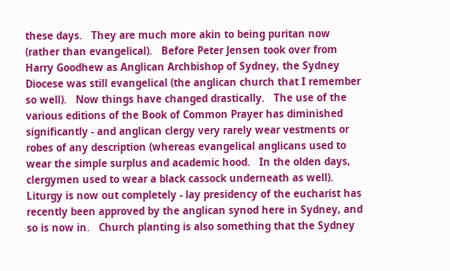these days.   They are much more akin to being puritan now (rather than evangelical).   Before Peter Jensen took over from Harry Goodhew as Anglican Archbishop of Sydney, the Sydney Diocese was still evangelical (the anglican church that I remember so well).   Now things have changed drastically.   The use of the various editions of the Book of Common Prayer has diminished significantly - and anglican clergy very rarely wear vestments or robes of any description (whereas evangelical anglicans used to wear the simple surplus and academic hood.   In the olden days, clergymen used to wear a black cassock underneath as well).   Liturgy is now out completely - lay presidency of the eucharist has recently been approved by the anglican synod here in Sydney, and so is now in.   Church planting is also something that the Sydney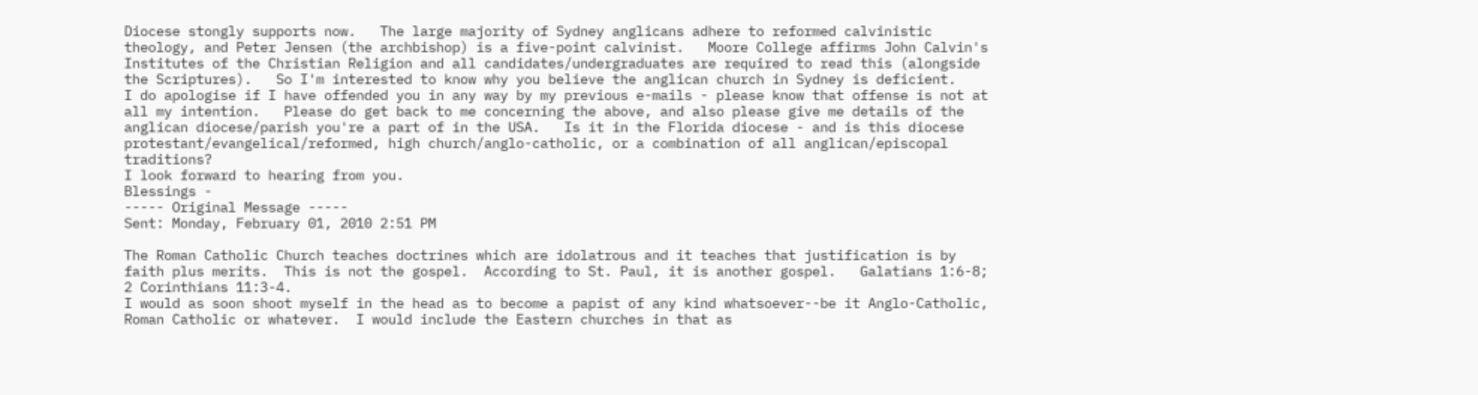Diocese stongly supports now.   The large majority of Sydney anglicans adhere to reformed calvinistic theology, and Peter Jensen (the archbishop) is a five-point calvinist.   Moore College affirms John Calvin's Institutes of the Christian Religion and all candidates/undergraduates are required to read this (alongside the Scriptures).   So I'm interested to know why you believe the anglican church in Sydney is deficient.
I do apologise if I have offended you in any way by my previous e-mails - please know that offense is not at all my intention.   Please do get back to me concerning the above, and also please give me details of the anglican diocese/parish you're a part of in the USA.   Is it in the Florida diocese - and is this diocese protestant/evangelical/reformed, high church/anglo-catholic, or a combination of all anglican/episcopal traditions?
I look forward to hearing from you.
Blessings -
----- Original Message -----
Sent: Monday, February 01, 2010 2:51 PM

The Roman Catholic Church teaches doctrines which are idolatrous and it teaches that justification is by faith plus merits.  This is not the gospel.  According to St. Paul, it is another gospel.   Galatians 1:6-8; 2 Corinthians 11:3-4.
I would as soon shoot myself in the head as to become a papist of any kind whatsoever--be it Anglo-Catholic, Roman Catholic or whatever.  I would include the Eastern churches in that as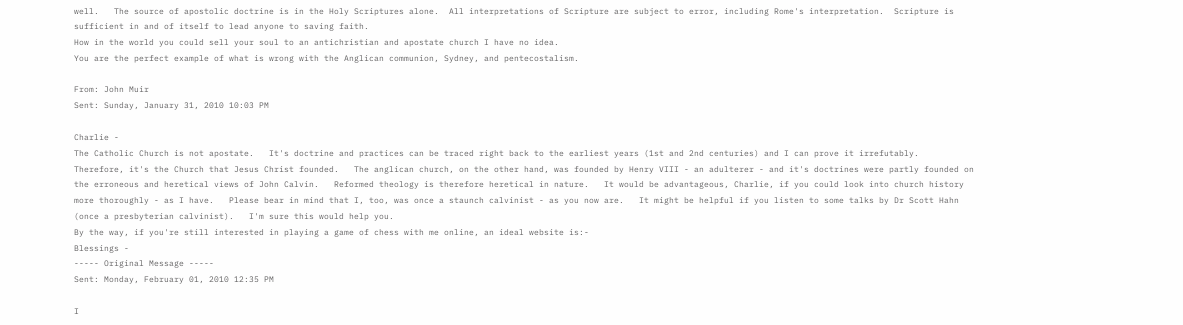well.   The source of apostolic doctrine is in the Holy Scriptures alone.  All interpretations of Scripture are subject to error, including Rome's interpretation.  Scripture is sufficient in and of itself to lead anyone to saving faith.
How in the world you could sell your soul to an antichristian and apostate church I have no idea.
You are the perfect example of what is wrong with the Anglican communion, Sydney, and pentecostalism.

From: John Muir
Sent: Sunday, January 31, 2010 10:03 PM

Charlie -
The Catholic Church is not apostate.   It's doctrine and practices can be traced right back to the earliest years (1st and 2nd centuries) and I can prove it irrefutably.   Therefore, it's the Church that Jesus Christ founded.   The anglican church, on the other hand, was founded by Henry VIII - an adulterer - and it's doctrines were partly founded on the erroneous and heretical views of John Calvin.   Reformed theology is therefore heretical in nature.   It would be advantageous, Charlie, if you could look into church history more thoroughly - as I have.   Please bear in mind that I, too, was once a staunch calvinist - as you now are.   It might be helpful if you listen to some talks by Dr Scott Hahn (once a presbyterian calvinist).   I'm sure this would help you.
By the way, if you're still interested in playing a game of chess with me online, an ideal website is:-
Blessings -
----- Original Message -----
Sent: Monday, February 01, 2010 12:35 PM

I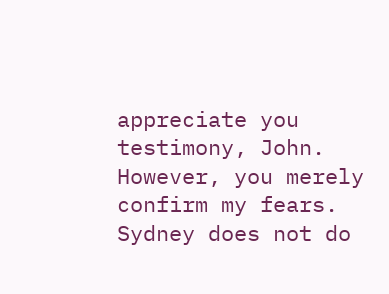appreciate you testimony, John.  However, you merely confirm my fears.  Sydney does not do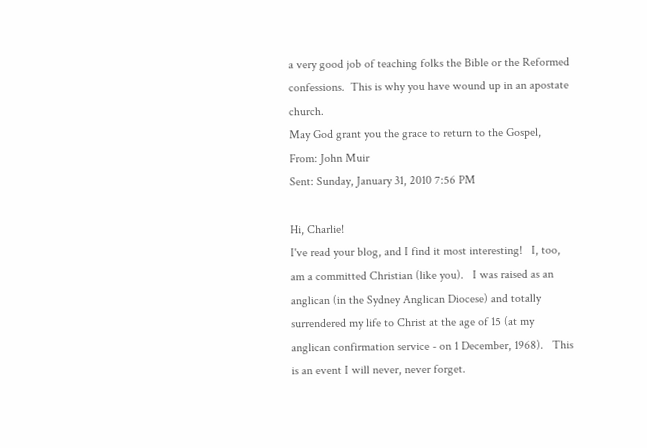a very good job of teaching folks the Bible or the Reformed confessions.  This is why you have wound up in an apostate church.
May God grant you the grace to return to the Gospel,
From: John Muir
Sent: Sunday, January 31, 2010 7:56 PM

Hi, Charlie!
I've read your blog, and I find it most interesting!   I, too, am a committed Christian (like you).   I was raised as an anglican (in the Sydney Anglican Diocese) and totally surrendered my life to Christ at the age of 15 (at my anglican confirmation service - on 1 December, 1968).   This is an event I will never, never forget.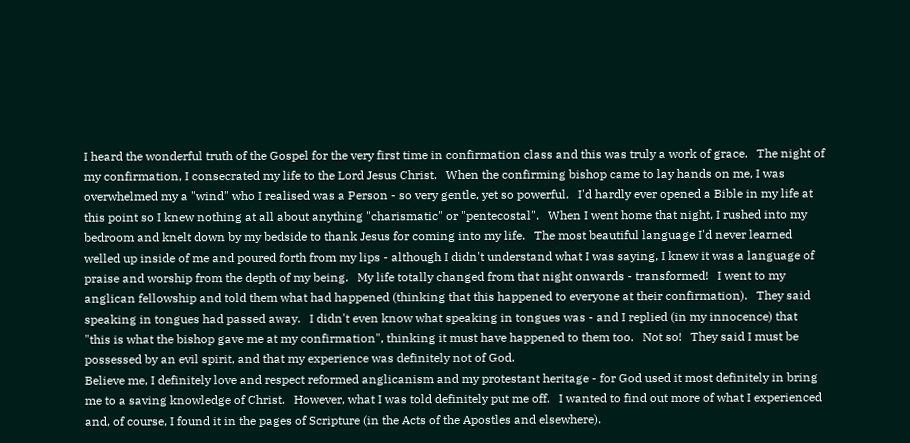I heard the wonderful truth of the Gospel for the very first time in confirmation class and this was truly a work of grace.   The night of my confirmation, I consecrated my life to the Lord Jesus Christ.   When the confirming bishop came to lay hands on me, I was overwhelmed my a "wind" who I realised was a Person - so very gentle, yet so powerful.   I'd hardly ever opened a Bible in my life at this point so I knew nothing at all about anything "charismatic" or "pentecostal".   When I went home that night, I rushed into my bedroom and knelt down by my bedside to thank Jesus for coming into my life.   The most beautiful language I'd never learned welled up inside of me and poured forth from my lips - although I didn't understand what I was saying, I knew it was a language of praise and worship from the depth of my being.   My life totally changed from that night onwards - transformed!   I went to my anglican fellowship and told them what had happened (thinking that this happened to everyone at their confirmation).   They said speaking in tongues had passed away.   I didn't even know what speaking in tongues was - and I replied (in my innocence) that "this is what the bishop gave me at my confirmation", thinking it must have happened to them too.   Not so!   They said I must be possessed by an evil spirit, and that my experience was definitely not of God.
Believe me, I definitely love and respect reformed anglicanism and my protestant heritage - for God used it most definitely in bring me to a saving knowledge of Christ.   However, what I was told definitely put me off.   I wanted to find out more of what I experienced and, of course, I found it in the pages of Scripture (in the Acts of the Apostles and elsewhere).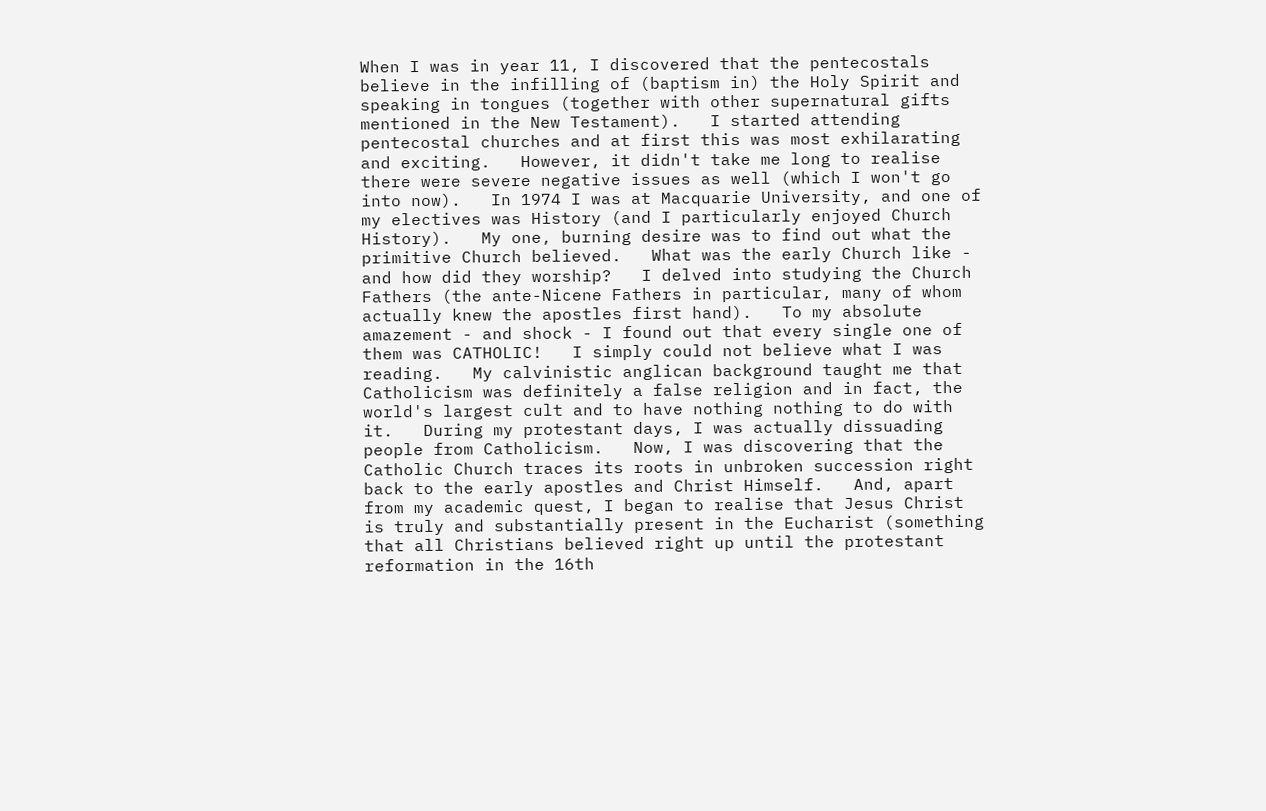When I was in year 11, I discovered that the pentecostals believe in the infilling of (baptism in) the Holy Spirit and speaking in tongues (together with other supernatural gifts mentioned in the New Testament).   I started attending pentecostal churches and at first this was most exhilarating and exciting.   However, it didn't take me long to realise there were severe negative issues as well (which I won't go into now).   In 1974 I was at Macquarie University, and one of my electives was History (and I particularly enjoyed Church History).   My one, burning desire was to find out what the primitive Church believed.   What was the early Church like - and how did they worship?   I delved into studying the Church Fathers (the ante-Nicene Fathers in particular, many of whom actually knew the apostles first hand).   To my absolute amazement - and shock - I found out that every single one of them was CATHOLIC!   I simply could not believe what I was reading.   My calvinistic anglican background taught me that Catholicism was definitely a false religion and in fact, the world's largest cult and to have nothing nothing to do with it.   During my protestant days, I was actually dissuading people from Catholicism.   Now, I was discovering that the Catholic Church traces its roots in unbroken succession right back to the early apostles and Christ Himself.   And, apart from my academic quest, I began to realise that Jesus Christ is truly and substantially present in the Eucharist (something that all Christians believed right up until the protestant reformation in the 16th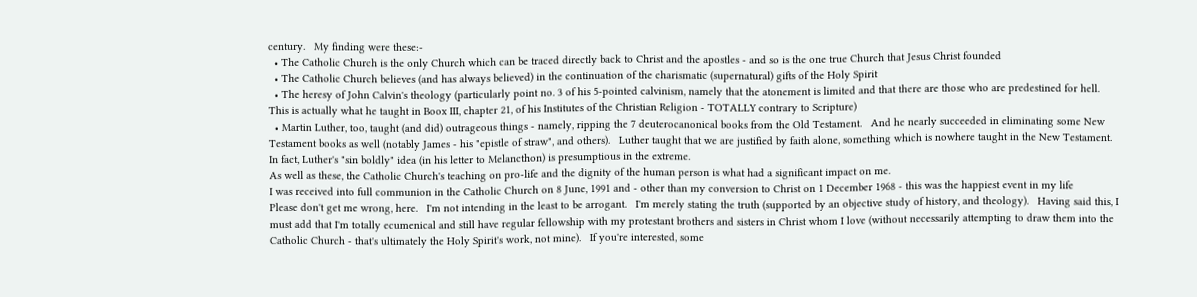century.   My finding were these:-
  • The Catholic Church is the only Church which can be traced directly back to Christ and the apostles - and so is the one true Church that Jesus Christ founded
  • The Catholic Church believes (and has always believed) in the continuation of the charismatic (supernatural) gifts of the Holy Spirit
  • The heresy of John Calvin's theology (particularly point no. 3 of his 5-pointed calvinism, namely that the atonement is limited and that there are those who are predestined for hell.   This is actually what he taught in Boox III, chapter 21, of his Institutes of the Christian Religion - TOTALLY contrary to Scripture)
  • Martin Luther, too, taught (and did) outrageous things - namely, ripping the 7 deuterocanonical books from the Old Testament.   And he nearly succeeded in eliminating some New Testament books as well (notably James - his "epistle of straw", and others).   Luther taught that we are justified by faith alone, something which is nowhere taught in the New Testament.   In fact, Luther's "sin boldly" idea (in his letter to Melancthon) is presumptious in the extreme.
As well as these, the Catholic Church's teaching on pro-life and the dignity of the human person is what had a significant impact on me.
I was received into full communion in the Catholic Church on 8 June, 1991 and - other than my conversion to Christ on 1 December 1968 - this was the happiest event in my life
Please don't get me wrong, here.   I'm not intending in the least to be arrogant.   I'm merely stating the truth (supported by an objective study of history, and theology).   Having said this, I must add that I'm totally ecumenical and still have regular fellowship with my protestant brothers and sisters in Christ whom I love (without necessarily attempting to draw them into the Catholic Church - that's ultimately the Holy Spirit's work, not mine).   If you're interested, some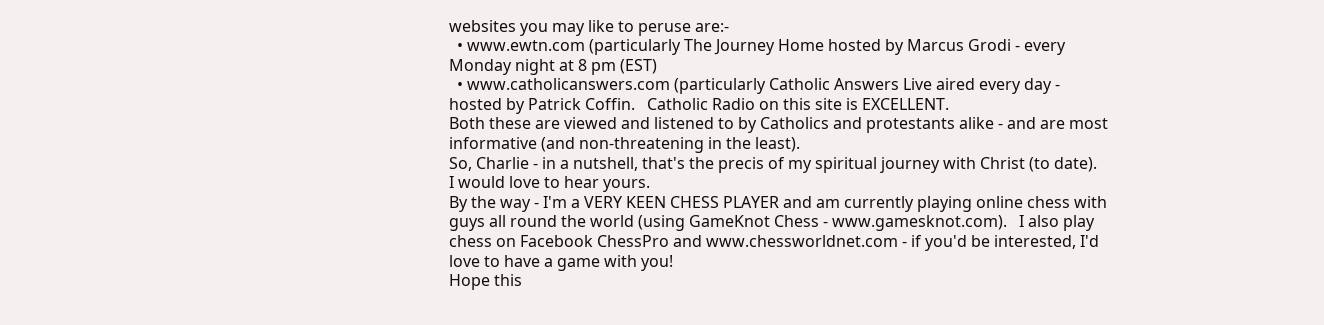websites you may like to peruse are:-
  • www.ewtn.com (particularly The Journey Home hosted by Marcus Grodi - every Monday night at 8 pm (EST)
  • www.catholicanswers.com (particularly Catholic Answers Live aired every day - hosted by Patrick Coffin.   Catholic Radio on this site is EXCELLENT.
Both these are viewed and listened to by Catholics and protestants alike - and are most informative (and non-threatening in the least).
So, Charlie - in a nutshell, that's the precis of my spiritual journey with Christ (to date).   I would love to hear yours.
By the way - I'm a VERY KEEN CHESS PLAYER and am currently playing online chess with guys all round the world (using GameKnot Chess - www.gamesknot.com).   I also play chess on Facebook ChessPro and www.chessworldnet.com - if you'd be interested, I'd love to have a game with you!
Hope this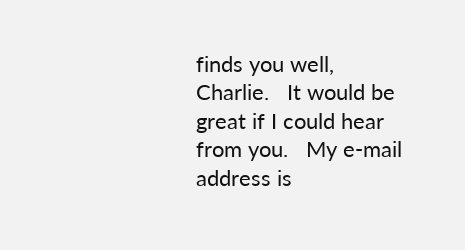finds you well, Charlie.   It would be great if I could hear from you.   My e-mail address is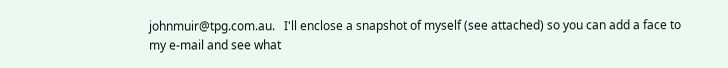johnmuir@tpg.com.au.   I'll enclose a snapshot of myself (see attached) so you can add a face to my e-mail and see what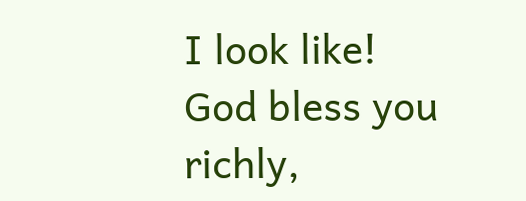I look like!
God bless you richly,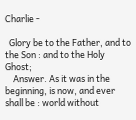Charlie -

  Glory be to the Father, and to the Son : and to the Holy Ghost;
    Answer. As it was in the beginning, is now, and ever shall be : world without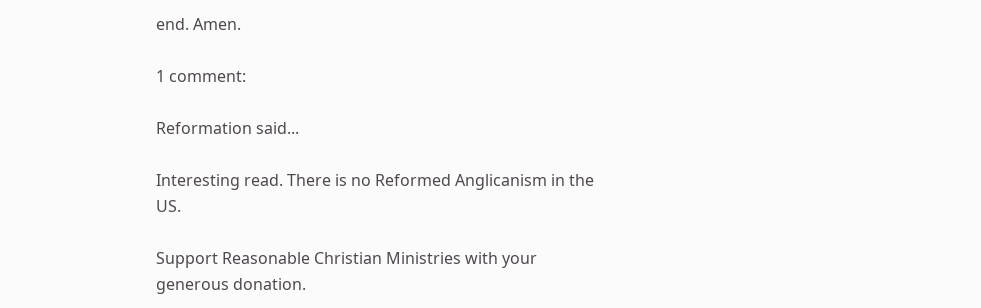end. Amen.

1 comment:

Reformation said...

Interesting read. There is no Reformed Anglicanism in the US.

Support Reasonable Christian Ministries with your generous donation.